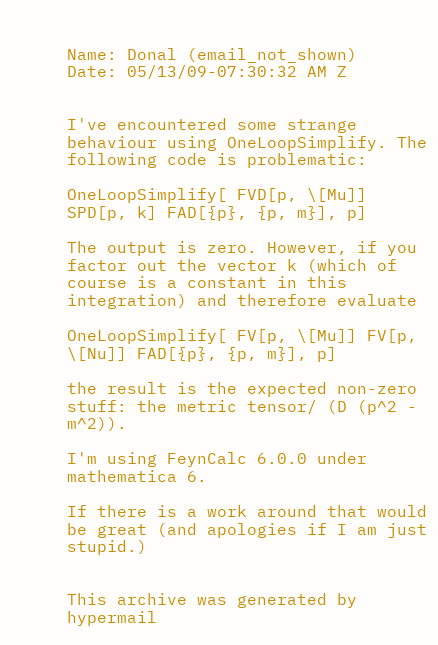Name: Donal (email_not_shown)
Date: 05/13/09-07:30:32 AM Z


I've encountered some strange behaviour using OneLoopSimplify. The following code is problematic:

OneLoopSimplify[ FVD[p, \[Mu]] SPD[p, k] FAD[{p}, {p, m}], p]

The output is zero. However, if you factor out the vector k (which of course is a constant in this integration) and therefore evaluate

OneLoopSimplify[ FV[p, \[Mu]] FV[p, \[Nu]] FAD[{p}, {p, m}], p]

the result is the expected non-zero stuff: the metric tensor/ (D (p^2 - m^2)).

I'm using FeynCalc 6.0.0 under mathematica 6.

If there is a work around that would be great (and apologies if I am just stupid.)


This archive was generated by hypermail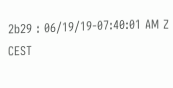2b29 : 06/19/19-07:40:01 AM Z CEST